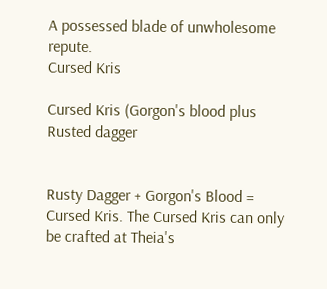A possessed blade of unwholesome repute.
Cursed Kris

Cursed Kris (Gorgon's blood plus Rusted dagger


Rusty Dagger + Gorgon's Blood = Cursed Kris. The Cursed Kris can only be crafted at Theia's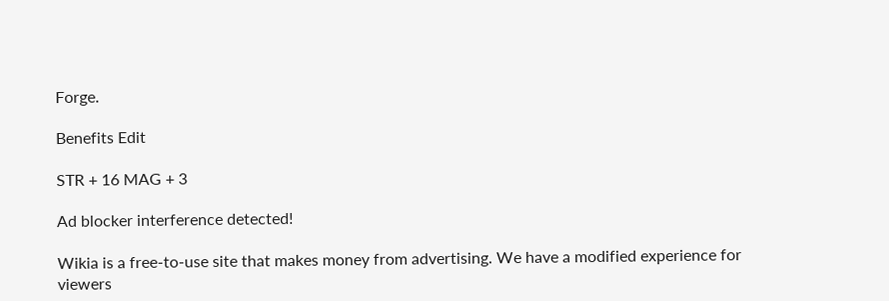Forge.

Benefits Edit

STR + 16 MAG + 3

Ad blocker interference detected!

Wikia is a free-to-use site that makes money from advertising. We have a modified experience for viewers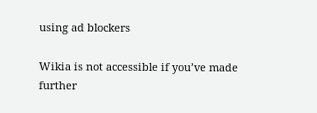using ad blockers

Wikia is not accessible if you’ve made further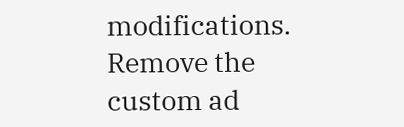modifications. Remove the custom ad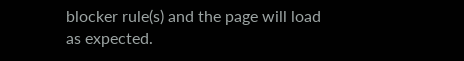blocker rule(s) and the page will load as expected.